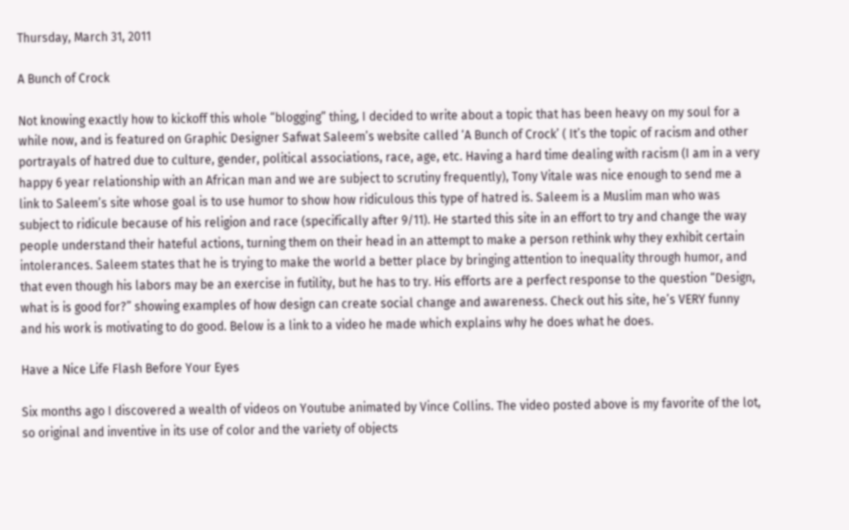Thursday, March 31, 2011

A Bunch of Crock

Not knowing exactly how to kickoff this whole “blogging” thing, I decided to write about a topic that has been heavy on my soul for a while now, and is featured on Graphic Designer Safwat Saleem’s website called ‘A Bunch of Crock’ ( It’s the topic of racism and other portrayals of hatred due to culture, gender, political associations, race, age, etc. Having a hard time dealing with racism (I am in a very happy 6 year relationship with an African man and we are subject to scrutiny frequently), Tony Vitale was nice enough to send me a link to Saleem’s site whose goal is to use humor to show how ridiculous this type of hatred is. Saleem is a Muslim man who was subject to ridicule because of his religion and race (specifically after 9/11). He started this site in an effort to try and change the way people understand their hateful actions, turning them on their head in an attempt to make a person rethink why they exhibit certain intolerances. Saleem states that he is trying to make the world a better place by bringing attention to inequality through humor, and that even though his labors may be an exercise in futility, but he has to try. His efforts are a perfect response to the question “Design, what is is good for?” showing examples of how design can create social change and awareness. Check out his site, he’s VERY funny and his work is motivating to do good. Below is a link to a video he made which explains why he does what he does.

Have a Nice Life Flash Before Your Eyes

Six months ago I discovered a wealth of videos on Youtube animated by Vince Collins. The video posted above is my favorite of the lot, so original and inventive in its use of color and the variety of objects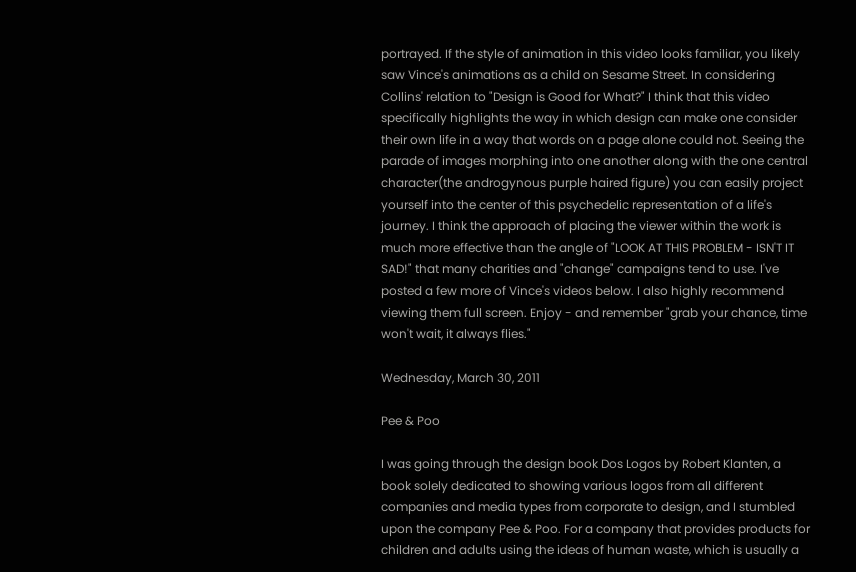portrayed. If the style of animation in this video looks familiar, you likely saw Vince's animations as a child on Sesame Street. In considering Collins' relation to "Design is Good for What?" I think that this video specifically highlights the way in which design can make one consider their own life in a way that words on a page alone could not. Seeing the parade of images morphing into one another along with the one central character(the androgynous purple haired figure) you can easily project yourself into the center of this psychedelic representation of a life's journey. I think the approach of placing the viewer within the work is much more effective than the angle of "LOOK AT THIS PROBLEM - ISN'T IT SAD!" that many charities and "change" campaigns tend to use. I've posted a few more of Vince's videos below. I also highly recommend viewing them full screen. Enjoy - and remember "grab your chance, time won't wait, it always flies."

Wednesday, March 30, 2011

Pee & Poo

I was going through the design book Dos Logos by Robert Klanten, a book solely dedicated to showing various logos from all different companies and media types from corporate to design, and I stumbled upon the company Pee & Poo. For a company that provides products for children and adults using the ideas of human waste, which is usually a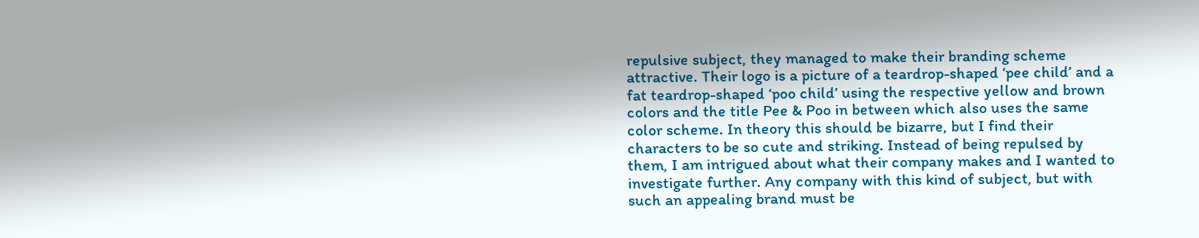repulsive subject, they managed to make their branding scheme attractive. Their logo is a picture of a teardrop-shaped ‘pee child’ and a fat teardrop-shaped ‘poo child’ using the respective yellow and brown colors and the title Pee & Poo in between which also uses the same color scheme. In theory this should be bizarre, but I find their characters to be so cute and striking. Instead of being repulsed by them, I am intrigued about what their company makes and I wanted to investigate further. Any company with this kind of subject, but with such an appealing brand must be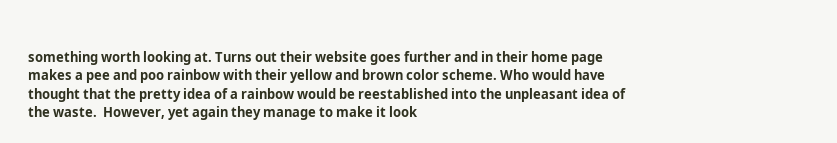something worth looking at. Turns out their website goes further and in their home page makes a pee and poo rainbow with their yellow and brown color scheme. Who would have thought that the pretty idea of a rainbow would be reestablished into the unpleasant idea of the waste.  However, yet again they manage to make it look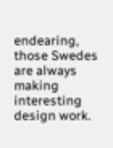endearing, those Swedes are always making interesting design work.